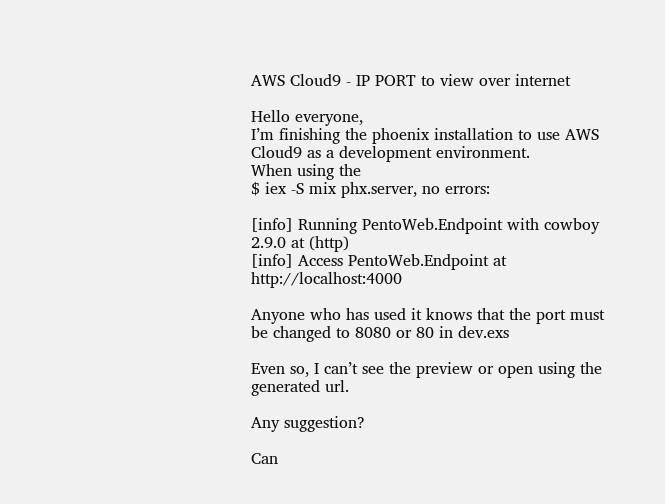AWS Cloud9 - IP PORT to view over internet

Hello everyone,
I’m finishing the phoenix installation to use AWS Cloud9 as a development environment.
When using the
$ iex -S mix phx.server, no errors:

[info] Running PentoWeb.Endpoint with cowboy 2.9.0 at (http)
[info] Access PentoWeb.Endpoint at http://localhost:4000

Anyone who has used it knows that the port must be changed to 8080 or 80 in dev.exs

Even so, I can’t see the preview or open using the generated url.

Any suggestion?

Can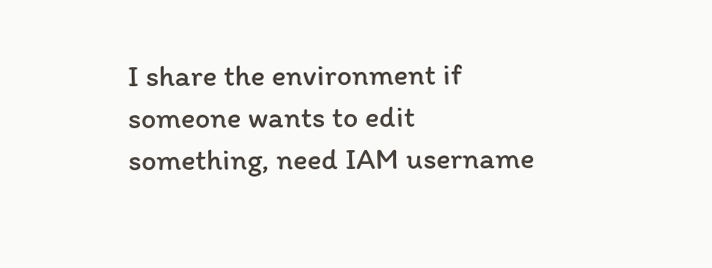I share the environment if someone wants to edit something, need IAM username